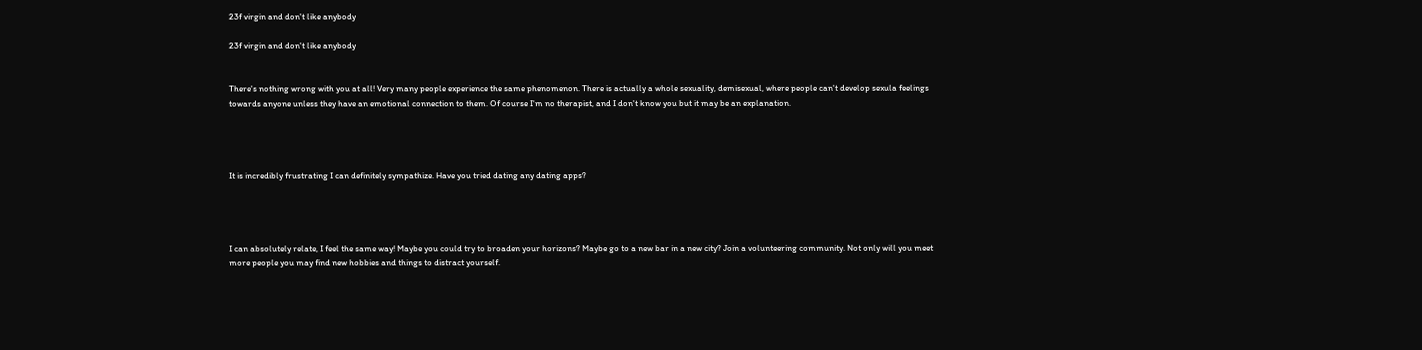23f virgin and don't like anybody

23f virgin and don't like anybody


There's nothing wrong with you at all! Very many people experience the same phenomenon. There is actually a whole sexuality, demisexual, where people can't develop sexula feelings towards anyone unless they have an emotional connection to them. Of course I'm no therapist, and I don't know you but it may be an explanation.




It is incredibly frustrating I can definitely sympathize. Have you tried dating any dating apps?




I can absolutely relate, I feel the same way! Maybe you could try to broaden your horizons? Maybe go to a new bar in a new city? Join a volunteering community. Not only will you meet more people you may find new hobbies and things to distract yourself.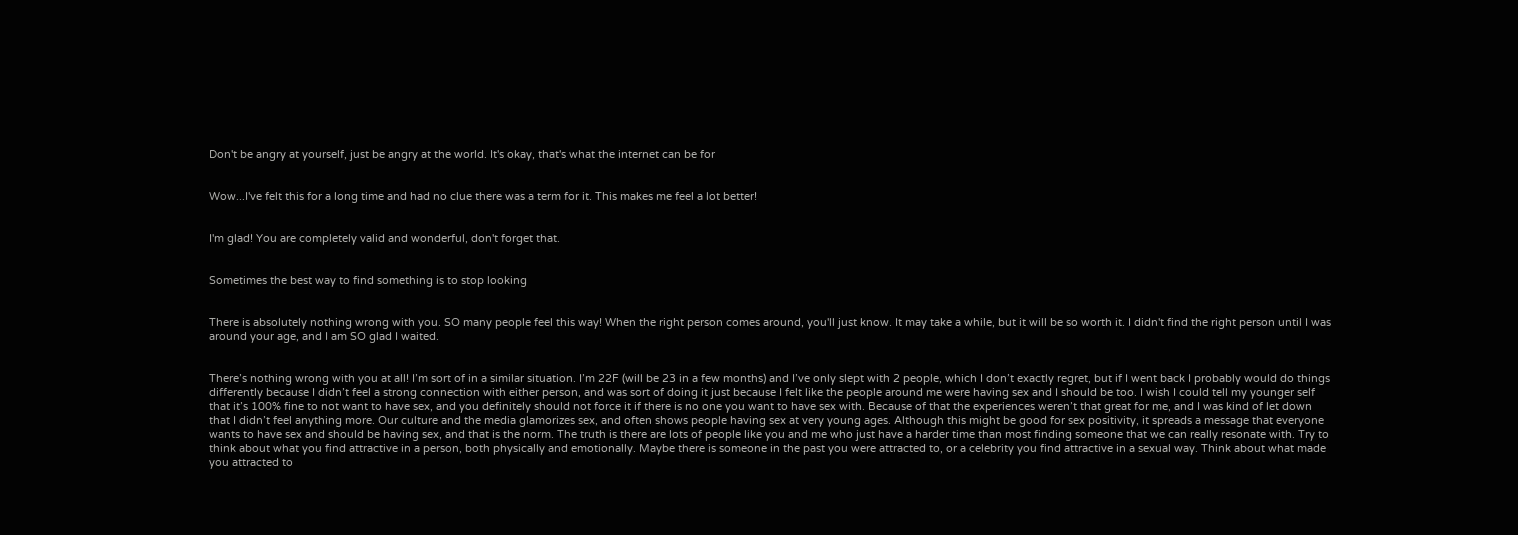Don't be angry at yourself, just be angry at the world. It's okay, that's what the internet can be for


Wow...I've felt this for a long time and had no clue there was a term for it. This makes me feel a lot better!


I'm glad! You are completely valid and wonderful, don't forget that.


Sometimes the best way to find something is to stop looking


There is absolutely nothing wrong with you. SO many people feel this way! When the right person comes around, you'll just know. It may take a while, but it will be so worth it. I didn't find the right person until I was around your age, and I am SO glad I waited.


There’s nothing wrong with you at all! I’m sort of in a similar situation. I’m 22F (will be 23 in a few months) and I’ve only slept with 2 people, which I don’t exactly regret, but if I went back I probably would do things differently because I didn’t feel a strong connection with either person, and was sort of doing it just because I felt like the people around me were having sex and I should be too. I wish I could tell my younger self that it’s 100% fine to not want to have sex, and you definitely should not force it if there is no one you want to have sex with. Because of that the experiences weren’t that great for me, and I was kind of let down that I didn’t feel anything more. Our culture and the media glamorizes sex, and often shows people having sex at very young ages. Although this might be good for sex positivity, it spreads a message that everyone wants to have sex and should be having sex, and that is the norm. The truth is there are lots of people like you and me who just have a harder time than most finding someone that we can really resonate with. Try to think about what you find attractive in a person, both physically and emotionally. Maybe there is someone in the past you were attracted to, or a celebrity you find attractive in a sexual way. Think about what made you attracted to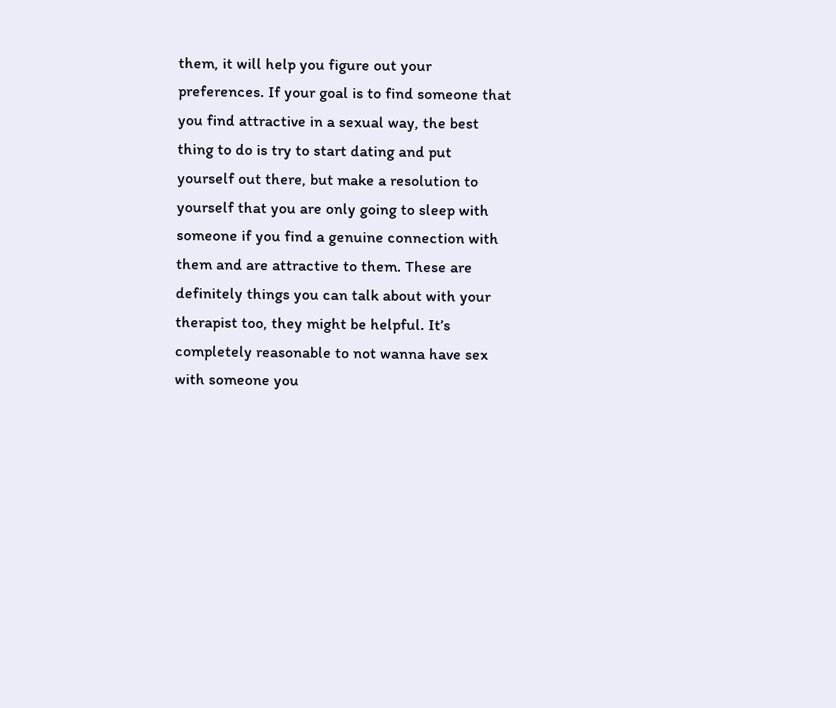them, it will help you figure out your preferences. If your goal is to find someone that you find attractive in a sexual way, the best thing to do is try to start dating and put yourself out there, but make a resolution to yourself that you are only going to sleep with someone if you find a genuine connection with them and are attractive to them. These are definitely things you can talk about with your therapist too, they might be helpful. It’s completely reasonable to not wanna have sex with someone you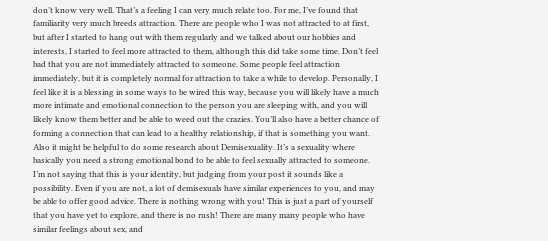don’t know very well. That’s a feeling I can very much relate too. For me, I’ve found that familiarity very much breeds attraction. There are people who I was not attracted to at first, but after I started to hang out with them regularly and we talked about our hobbies and interests, I started to feel more attracted to them, although this did take some time. Don’t feel bad that you are not immediately attracted to someone. Some people feel attraction immediately, but it is completely normal for attraction to take a while to develop. Personally, I feel like it is a blessing in some ways to be wired this way, because you will likely have a much more intimate and emotional connection to the person you are sleeping with, and you will likely know them better and be able to weed out the crazies. You’ll also have a better chance of forming a connection that can lead to a healthy relationship, if that is something you want. Also it might be helpful to do some research about Demisexuality. It’s a sexuality where basically you need a strong emotional bond to be able to feel sexually attracted to someone. I’m not saying that this is your identity, but judging from your post it sounds like a possibility. Even if you are not, a lot of demisexuals have similar experiences to you, and may be able to offer good advice. There is nothing wrong with you! This is just a part of yourself that you have yet to explore, and there is no rush! There are many many people who have similar feelings about sex, and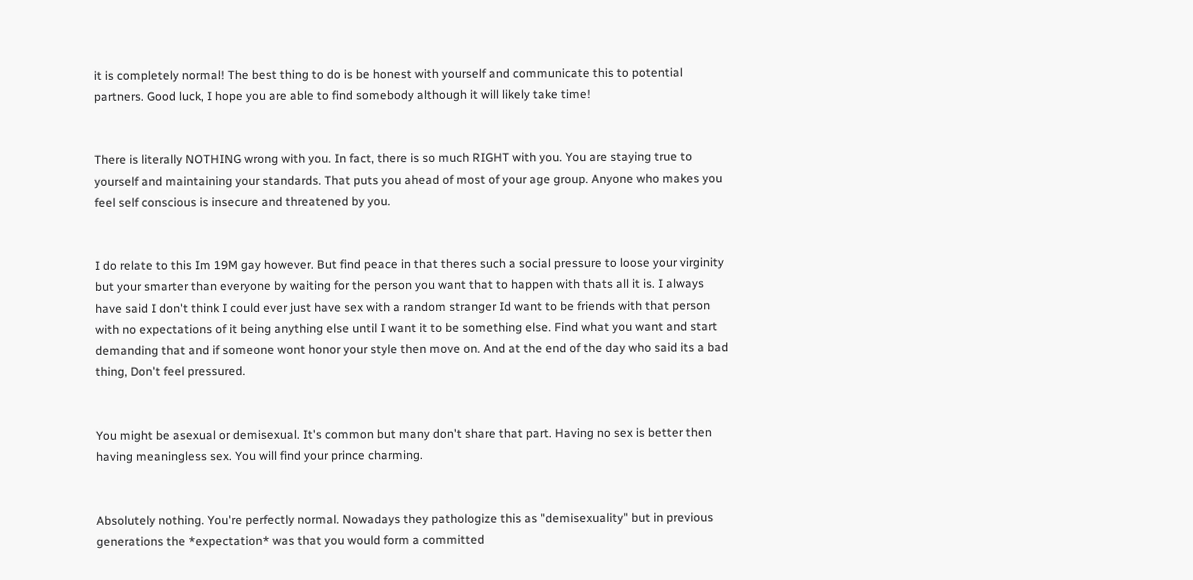it is completely normal! The best thing to do is be honest with yourself and communicate this to potential partners. Good luck, I hope you are able to find somebody although it will likely take time!


There is literally NOTHING wrong with you. In fact, there is so much RIGHT with you. You are staying true to yourself and maintaining your standards. That puts you ahead of most of your age group. Anyone who makes you feel self conscious is insecure and threatened by you.


I do relate to this Im 19M gay however. But find peace in that theres such a social pressure to loose your virginity but your smarter than everyone by waiting for the person you want that to happen with thats all it is. I always have said I don't think I could ever just have sex with a random stranger Id want to be friends with that person with no expectations of it being anything else until I want it to be something else. Find what you want and start demanding that and if someone wont honor your style then move on. And at the end of the day who said its a bad thing, Don't feel pressured.


You might be asexual or demisexual. It's common but many don't share that part. Having no sex is better then having meaningless sex. You will find your prince charming.


Absolutely nothing. You're perfectly normal. Nowadays they pathologize this as "demisexuality" but in previous generations the *expectation* was that you would form a committed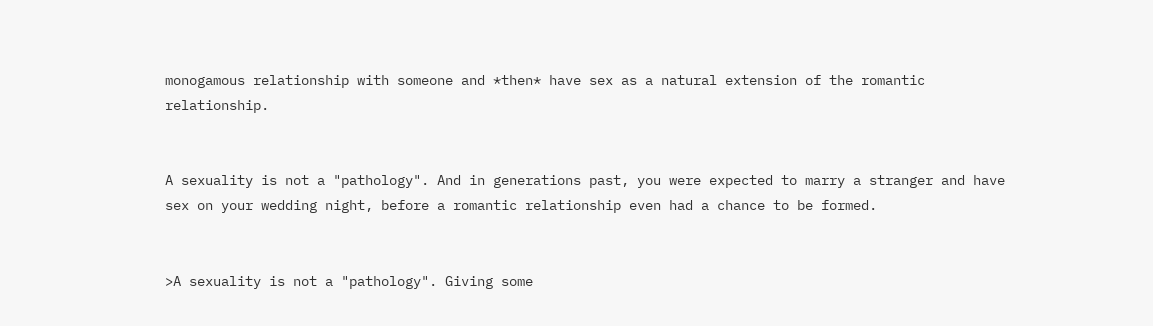monogamous relationship with someone and *then* have sex as a natural extension of the romantic relationship.


A sexuality is not a "pathology". And in generations past, you were expected to marry a stranger and have sex on your wedding night, before a romantic relationship even had a chance to be formed.


>A sexuality is not a "pathology". Giving some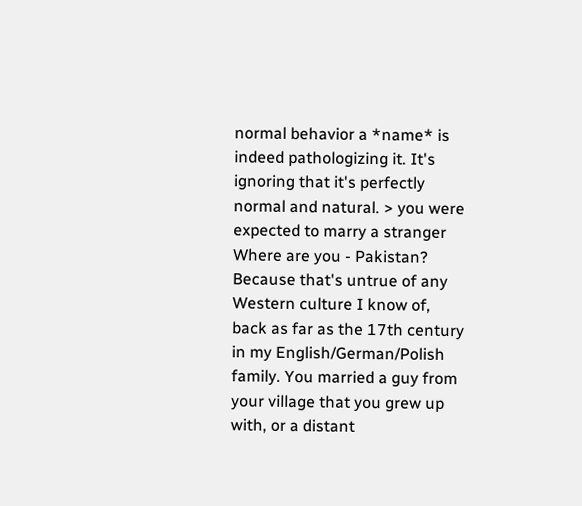normal behavior a *name* is indeed pathologizing it. It's ignoring that it's perfectly normal and natural. > you were expected to marry a stranger Where are you - Pakistan? Because that's untrue of any Western culture I know of, back as far as the 17th century in my English/German/Polish family. You married a guy from your village that you grew up with, or a distant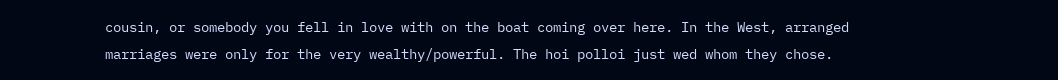cousin, or somebody you fell in love with on the boat coming over here. In the West, arranged marriages were only for the very wealthy/powerful. The hoi polloi just wed whom they chose.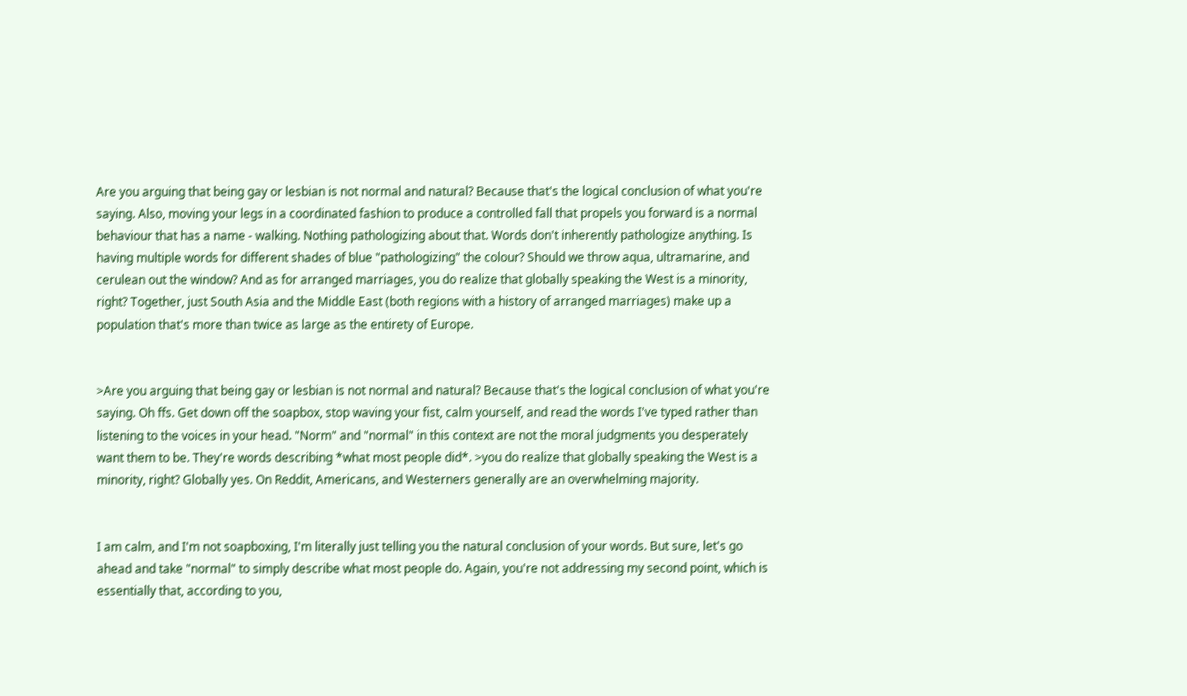Are you arguing that being gay or lesbian is not normal and natural? Because that's the logical conclusion of what you're saying. Also, moving your legs in a coordinated fashion to produce a controlled fall that propels you forward is a normal behaviour that has a name - walking. Nothing pathologizing about that. Words don't inherently pathologize anything. Is having multiple words for different shades of blue "pathologizing" the colour? Should we throw aqua, ultramarine, and cerulean out the window? And as for arranged marriages, you do realize that globally speaking the West is a minority, right? Together, just South Asia and the Middle East (both regions with a history of arranged marriages) make up a population that's more than twice as large as the entirety of Europe.


>Are you arguing that being gay or lesbian is not normal and natural? Because that's the logical conclusion of what you're saying. Oh ffs. Get down off the soapbox, stop waving your fist, calm yourself, and read the words I've typed rather than listening to the voices in your head. "Norm" and "normal" in this context are not the moral judgments you desperately want them to be. They're words describing *what most people did*. >you do realize that globally speaking the West is a minority, right? Globally yes. On Reddit, Americans, and Westerners generally are an overwhelming majority.


I am calm, and I'm not soapboxing, I'm literally just telling you the natural conclusion of your words. But sure, let's go ahead and take "normal" to simply describe what most people do. Again, you're not addressing my second point, which is essentially that, according to you,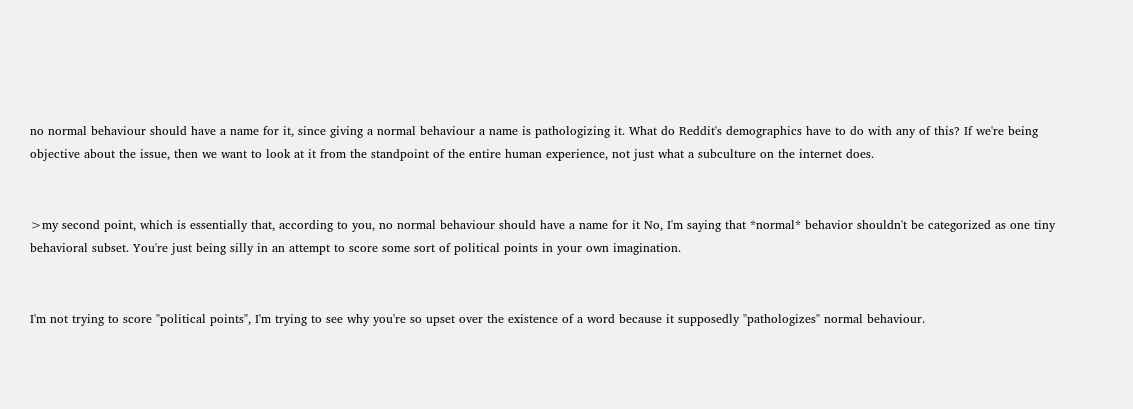no normal behaviour should have a name for it, since giving a normal behaviour a name is pathologizing it. What do Reddit's demographics have to do with any of this? If we're being objective about the issue, then we want to look at it from the standpoint of the entire human experience, not just what a subculture on the internet does.


>my second point, which is essentially that, according to you, no normal behaviour should have a name for it No, I'm saying that *normal* behavior shouldn't be categorized as one tiny behavioral subset. You're just being silly in an attempt to score some sort of political points in your own imagination.


I'm not trying to score "political points", I'm trying to see why you're so upset over the existence of a word because it supposedly "pathologizes" normal behaviour.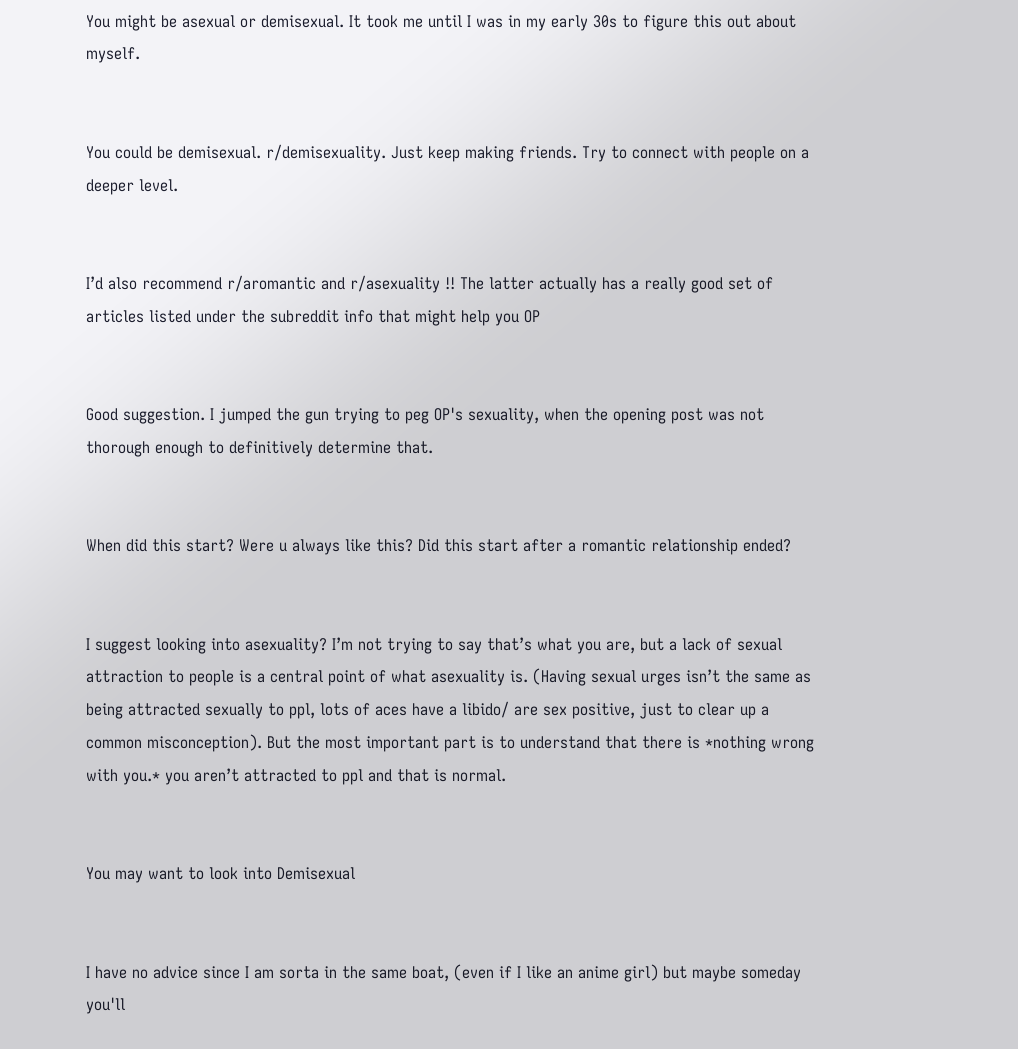You might be asexual or demisexual. It took me until I was in my early 30s to figure this out about myself.


You could be demisexual. r/demisexuality. Just keep making friends. Try to connect with people on a deeper level.


I’d also recommend r/aromantic and r/asexuality !! The latter actually has a really good set of articles listed under the subreddit info that might help you OP


Good suggestion. I jumped the gun trying to peg OP's sexuality, when the opening post was not thorough enough to definitively determine that.


When did this start? Were u always like this? Did this start after a romantic relationship ended?


I suggest looking into asexuality? I’m not trying to say that’s what you are, but a lack of sexual attraction to people is a central point of what asexuality is. (Having sexual urges isn’t the same as being attracted sexually to ppl, lots of aces have a libido/ are sex positive, just to clear up a common misconception). But the most important part is to understand that there is *nothing wrong with you.* you aren’t attracted to ppl and that is normal.


You may want to look into Demisexual


I have no advice since I am sorta in the same boat, (even if I like an anime girl) but maybe someday you'll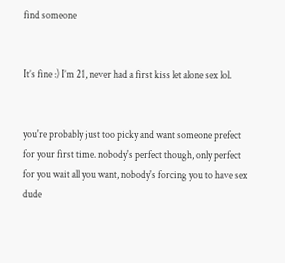find someone


It’s fine :) I’m 21, never had a first kiss let alone sex lol.


you're probably just too picky and want someone prefect for your first time. nobody's perfect though, only perfect for you wait all you want, nobody's forcing you to have sex dude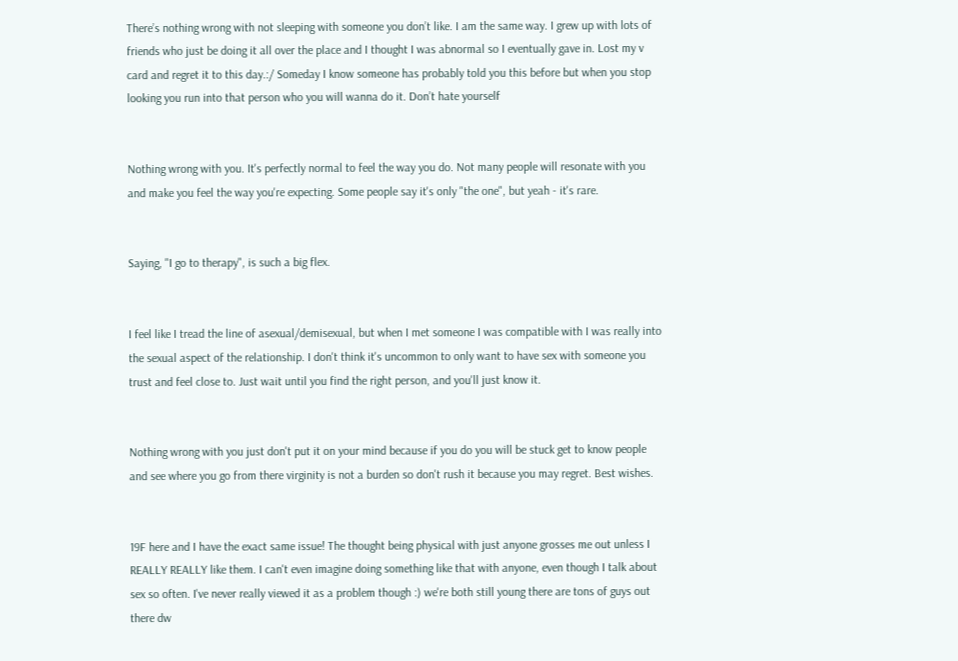There’s nothing wrong with not sleeping with someone you don’t like. I am the same way. I grew up with lots of friends who just be doing it all over the place and I thought I was abnormal so I eventually gave in. Lost my v card and regret it to this day.:/ Someday I know someone has probably told you this before but when you stop looking you run into that person who you will wanna do it. Don’t hate yourself


Nothing wrong with you. It's perfectly normal to feel the way you do. Not many people will resonate with you and make you feel the way you're expecting. Some people say it's only "the one", but yeah - it's rare.


Saying, "I go to therapy", is such a big flex.


I feel like I tread the line of asexual/demisexual, but when I met someone I was compatible with I was really into the sexual aspect of the relationship. I don't think it's uncommon to only want to have sex with someone you trust and feel close to. Just wait until you find the right person, and you'll just know it.


Nothing wrong with you just don't put it on your mind because if you do you will be stuck get to know people and see where you go from there virginity is not a burden so don't rush it because you may regret. Best wishes.


19F here and I have the exact same issue! The thought being physical with just anyone grosses me out unless I REALLY REALLY like them. I can't even imagine doing something like that with anyone, even though I talk about sex so often. I've never really viewed it as a problem though :) we're both still young there are tons of guys out there dw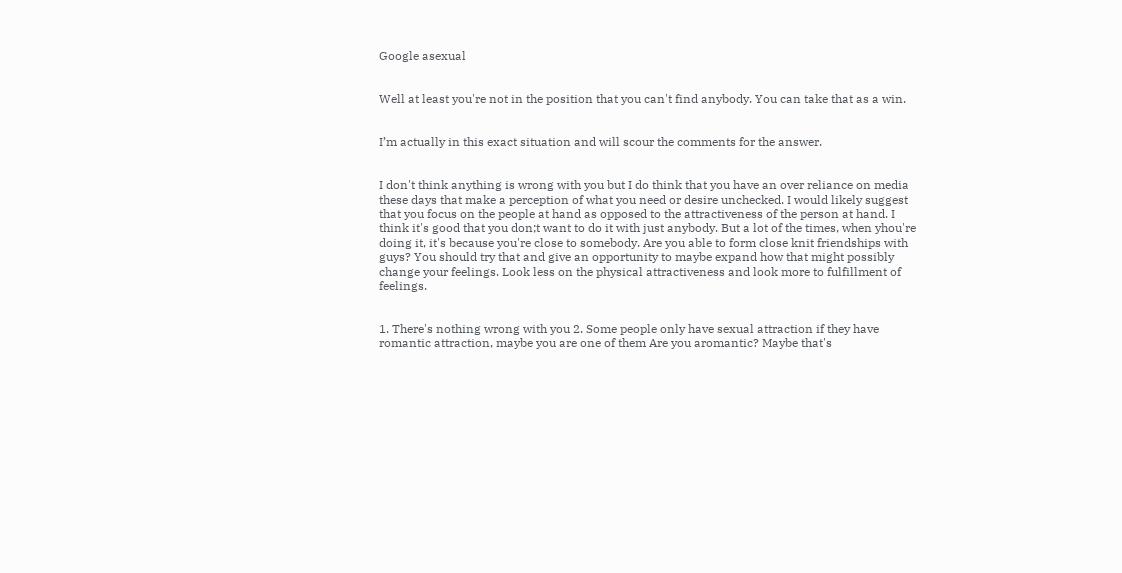Google asexual


Well at least you're not in the position that you can't find anybody. You can take that as a win.


I’m actually in this exact situation and will scour the comments for the answer.


I don't think anything is wrong with you but I do think that you have an over reliance on media these days that make a perception of what you need or desire unchecked. I would likely suggest that you focus on the people at hand as opposed to the attractiveness of the person at hand. I think it's good that you don;t want to do it with just anybody. But a lot of the times, when yhou're doing it, it's because you're close to somebody. Are you able to form close knit friendships with guys? You should try that and give an opportunity to maybe expand how that might possibly change your feelings. Look less on the physical attractiveness and look more to fulfillment of feelings.


1. There's nothing wrong with you 2. Some people only have sexual attraction if they have romantic attraction, maybe you are one of them Are you aromantic? Maybe that's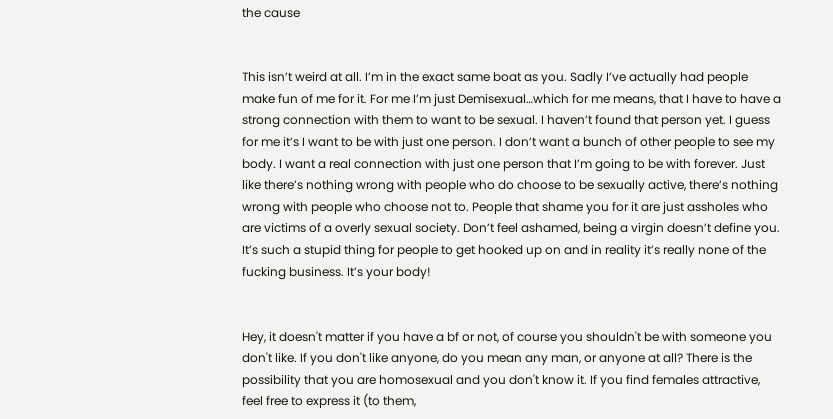the cause


This isn’t weird at all. I’m in the exact same boat as you. Sadly I’ve actually had people make fun of me for it. For me I’m just Demisexual…which for me means, that I have to have a strong connection with them to want to be sexual. I haven’t found that person yet. I guess for me it’s I want to be with just one person. I don’t want a bunch of other people to see my body. I want a real connection with just one person that I’m going to be with forever. Just like there’s nothing wrong with people who do choose to be sexually active, there’s nothing wrong with people who choose not to. People that shame you for it are just assholes who are victims of a overly sexual society. Don’t feel ashamed, being a virgin doesn’t define you. It’s such a stupid thing for people to get hooked up on and in reality it’s really none of the fucking business. It’s your body!


Hey, it doesn't matter if you have a bf or not, of course you shouldn't be with someone you don't like. If you don't like anyone, do you mean any man, or anyone at all? There is the possibility that you are homosexual and you don't know it. If you find females attractive, feel free to express it (to them,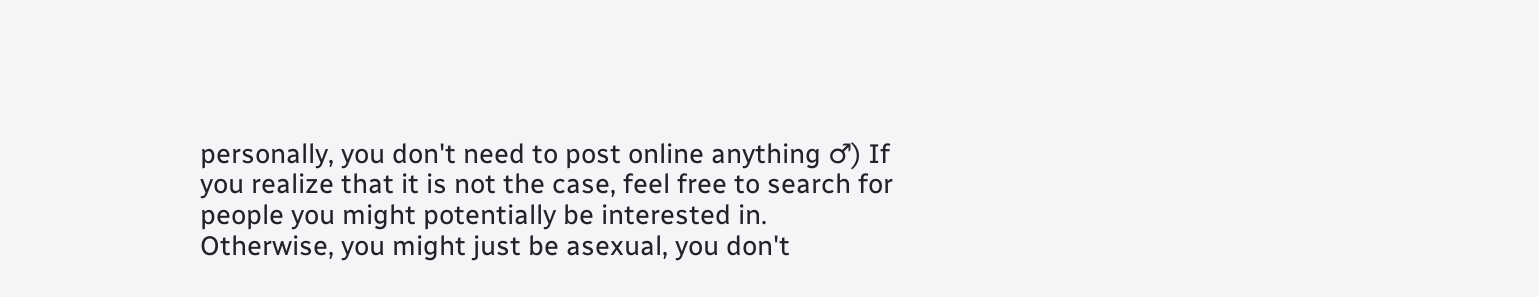personally, you don't need to post online anything ♂) If you realize that it is not the case, feel free to search for people you might potentially be interested in. Otherwise, you might just be asexual, you don't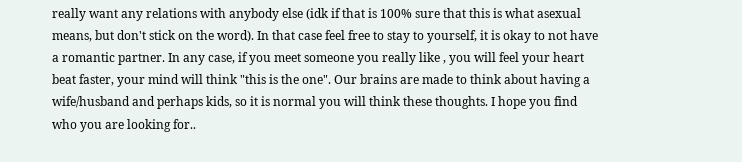really want any relations with anybody else (idk if that is 100% sure that this is what asexual means, but don't stick on the word). In that case feel free to stay to yourself, it is okay to not have a romantic partner. In any case, if you meet someone you really like , you will feel your heart beat faster, your mind will think "this is the one". Our brains are made to think about having a wife/husband and perhaps kids, so it is normal you will think these thoughts. I hope you find who you are looking for..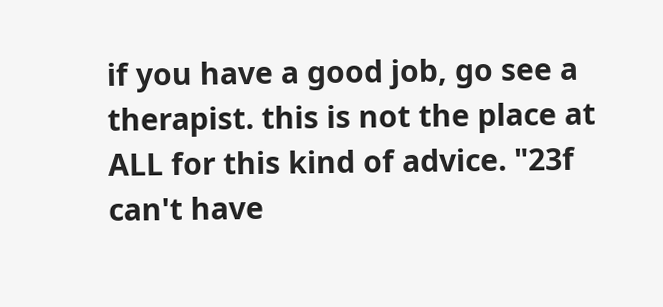if you have a good job, go see a therapist. this is not the place at ALL for this kind of advice. "23f can't have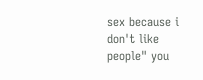sex because i don't like people" you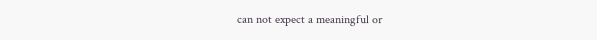can not expect a meaningful or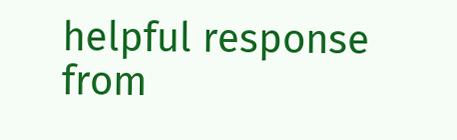helpful response from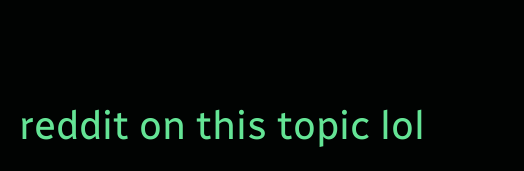reddit on this topic lol